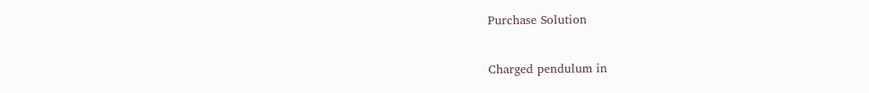Purchase Solution

Charged pendulum in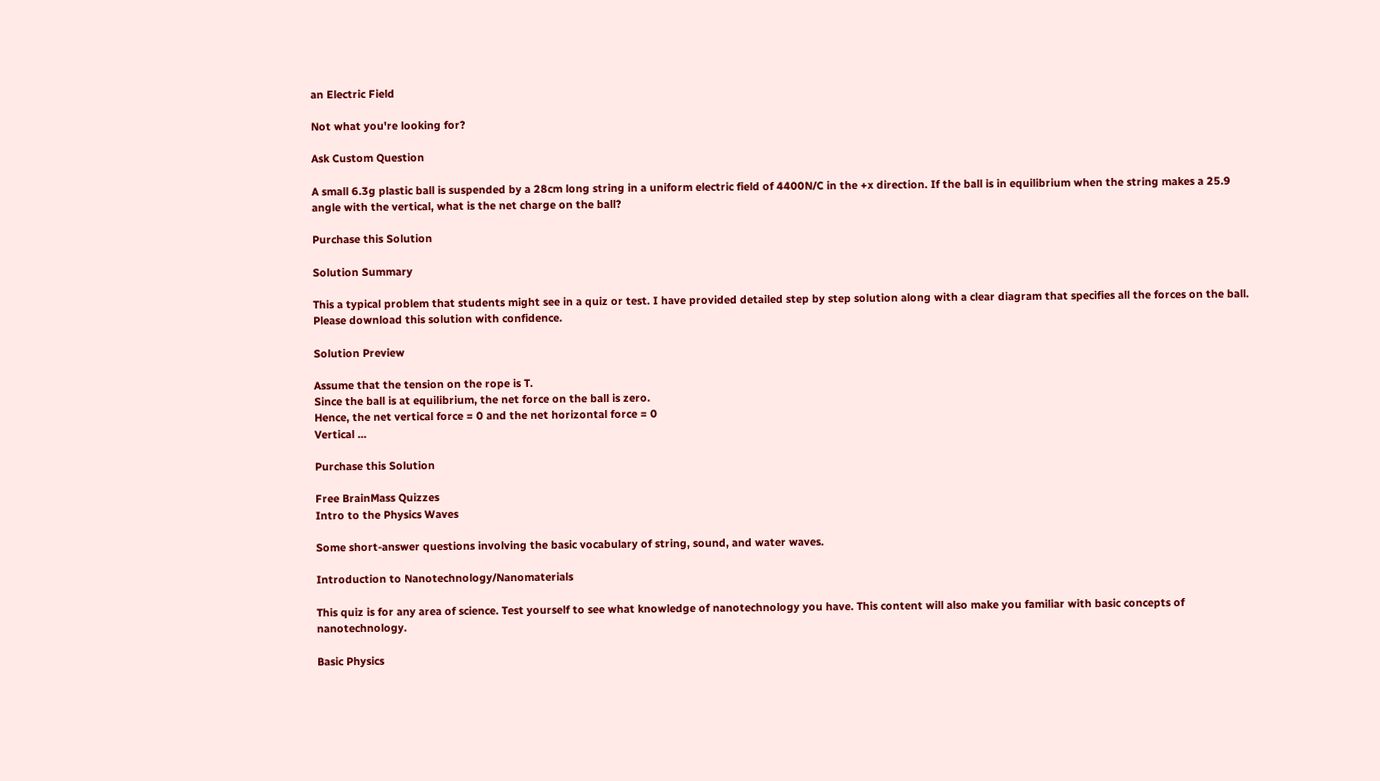an Electric Field

Not what you're looking for?

Ask Custom Question

A small 6.3g plastic ball is suspended by a 28cm long string in a uniform electric field of 4400N/C in the +x direction. If the ball is in equilibrium when the string makes a 25.9 angle with the vertical, what is the net charge on the ball?

Purchase this Solution

Solution Summary

This a typical problem that students might see in a quiz or test. I have provided detailed step by step solution along with a clear diagram that specifies all the forces on the ball. Please download this solution with confidence.

Solution Preview

Assume that the tension on the rope is T.
Since the ball is at equilibrium, the net force on the ball is zero.
Hence, the net vertical force = 0 and the net horizontal force = 0
Vertical ...

Purchase this Solution

Free BrainMass Quizzes
Intro to the Physics Waves

Some short-answer questions involving the basic vocabulary of string, sound, and water waves.

Introduction to Nanotechnology/Nanomaterials

This quiz is for any area of science. Test yourself to see what knowledge of nanotechnology you have. This content will also make you familiar with basic concepts of nanotechnology.

Basic Physics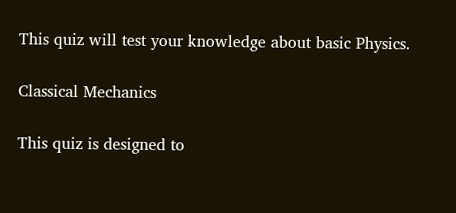This quiz will test your knowledge about basic Physics.

Classical Mechanics

This quiz is designed to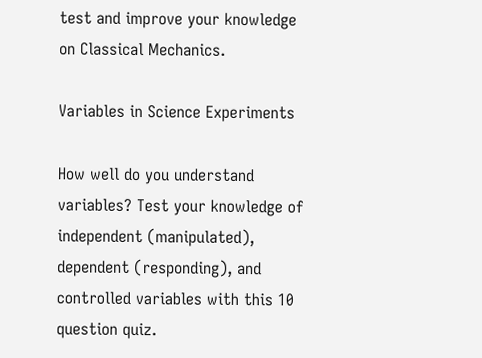test and improve your knowledge on Classical Mechanics.

Variables in Science Experiments

How well do you understand variables? Test your knowledge of independent (manipulated), dependent (responding), and controlled variables with this 10 question quiz.